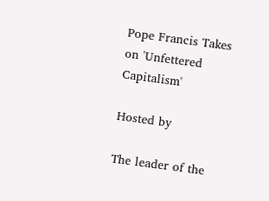Pope Francis Takes on 'Unfettered Capitalism'

Hosted by

The leader of the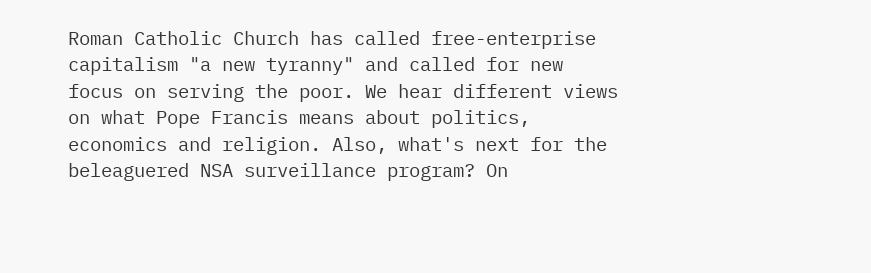Roman Catholic Church has called free-enterprise capitalism "a new tyranny" and called for new focus on serving the poor. We hear different views on what Pope Francis means about politics, economics and religion. Also, what's next for the beleaguered NSA surveillance program? On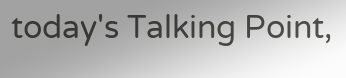today's Talking Point,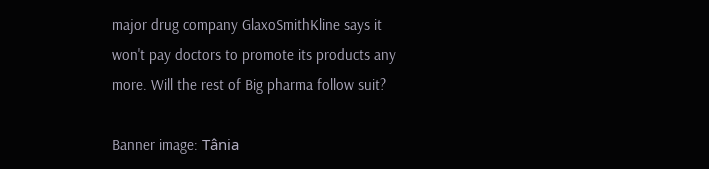major drug company GlaxoSmithKline says it won't pay doctors to promote its products any more. Will the rest of Big pharma follow suit?

Banner image: Tânia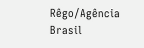Rêgo/Agência Brasil